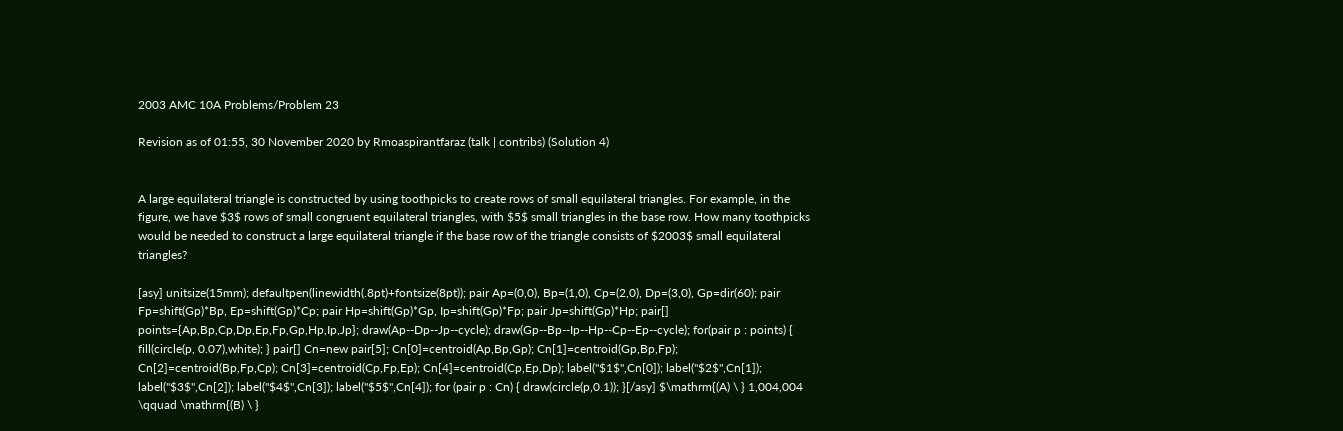2003 AMC 10A Problems/Problem 23

Revision as of 01:55, 30 November 2020 by Rmoaspirantfaraz (talk | contribs) (Solution 4)


A large equilateral triangle is constructed by using toothpicks to create rows of small equilateral triangles. For example, in the figure, we have $3$ rows of small congruent equilateral triangles, with $5$ small triangles in the base row. How many toothpicks would be needed to construct a large equilateral triangle if the base row of the triangle consists of $2003$ small equilateral triangles?

[asy] unitsize(15mm); defaultpen(linewidth(.8pt)+fontsize(8pt)); pair Ap=(0,0), Bp=(1,0), Cp=(2,0), Dp=(3,0), Gp=dir(60); pair Fp=shift(Gp)*Bp, Ep=shift(Gp)*Cp; pair Hp=shift(Gp)*Gp, Ip=shift(Gp)*Fp; pair Jp=shift(Gp)*Hp; pair[] points={Ap,Bp,Cp,Dp,Ep,Fp,Gp,Hp,Ip,Jp}; draw(Ap--Dp--Jp--cycle); draw(Gp--Bp--Ip--Hp--Cp--Ep--cycle); for(pair p : points) { fill(circle(p, 0.07),white); } pair[] Cn=new pair[5]; Cn[0]=centroid(Ap,Bp,Gp); Cn[1]=centroid(Gp,Bp,Fp); Cn[2]=centroid(Bp,Fp,Cp); Cn[3]=centroid(Cp,Fp,Ep); Cn[4]=centroid(Cp,Ep,Dp); label("$1$",Cn[0]); label("$2$",Cn[1]); label("$3$",Cn[2]); label("$4$",Cn[3]); label("$5$",Cn[4]); for (pair p : Cn) { draw(circle(p,0.1)); }[/asy] $\mathrm{(A) \ } 1,004,004 \qquad \mathrm{(B) \ }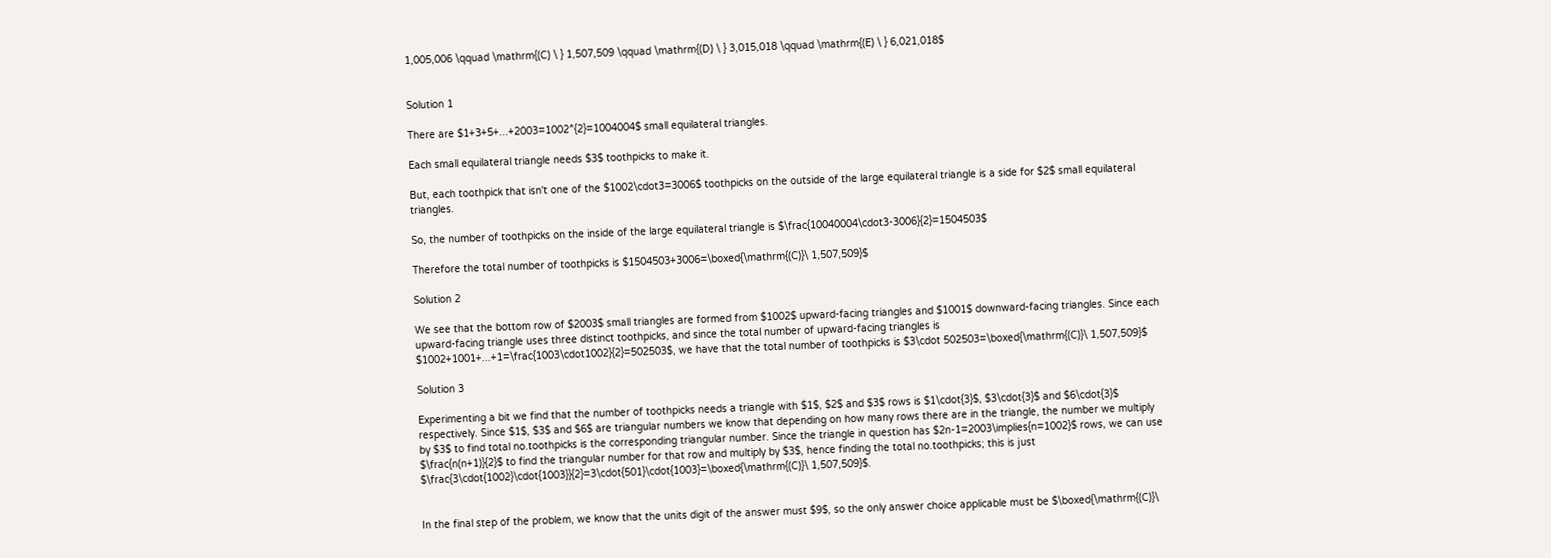1,005,006 \qquad \mathrm{(C) \ } 1,507,509 \qquad \mathrm{(D) \ } 3,015,018 \qquad \mathrm{(E) \ } 6,021,018$


Solution 1

There are $1+3+5+...+2003=1002^{2}=1004004$ small equilateral triangles.

Each small equilateral triangle needs $3$ toothpicks to make it.

But, each toothpick that isn't one of the $1002\cdot3=3006$ toothpicks on the outside of the large equilateral triangle is a side for $2$ small equilateral triangles.

So, the number of toothpicks on the inside of the large equilateral triangle is $\frac{10040004\cdot3-3006}{2}=1504503$

Therefore the total number of toothpicks is $1504503+3006=\boxed{\mathrm{(C)}\ 1,507,509}$

Solution 2

We see that the bottom row of $2003$ small triangles are formed from $1002$ upward-facing triangles and $1001$ downward-facing triangles. Since each upward-facing triangle uses three distinct toothpicks, and since the total number of upward-facing triangles is $1002+1001+...+1=\frac{1003\cdot1002}{2}=502503$, we have that the total number of toothpicks is $3\cdot 502503=\boxed{\mathrm{(C)}\ 1,507,509}$

Solution 3

Experimenting a bit we find that the number of toothpicks needs a triangle with $1$, $2$ and $3$ rows is $1\cdot{3}$, $3\cdot{3}$ and $6\cdot{3}$ respectively. Since $1$, $3$ and $6$ are triangular numbers we know that depending on how many rows there are in the triangle, the number we multiply by $3$ to find total no.toothpicks is the corresponding triangular number. Since the triangle in question has $2n-1=2003\implies{n=1002}$ rows, we can use $\frac{n(n+1)}{2}$ to find the triangular number for that row and multiply by $3$, hence finding the total no.toothpicks; this is just $\frac{3\cdot{1002}\cdot{1003}}{2}=3\cdot{501}\cdot{1003}=\boxed{\mathrm{(C)}\ 1,507,509}$.


In the final step of the problem, we know that the units digit of the answer must $9$, so the only answer choice applicable must be $\boxed{\mathrm{(C)}\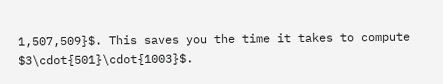1,507,509}$. This saves you the time it takes to compute $3\cdot{501}\cdot{1003}$.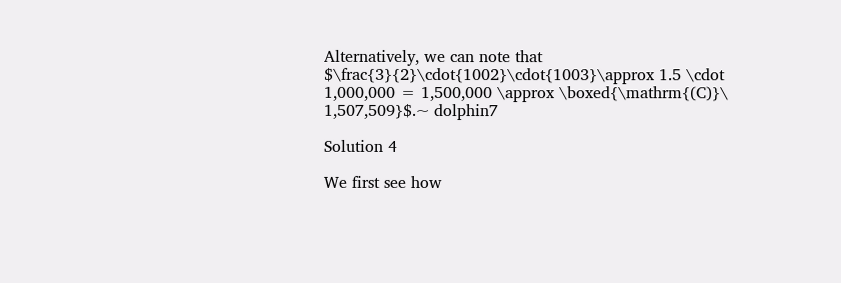Alternatively, we can note that $\frac{3}{2}\cdot{1002}\cdot{1003}\approx 1.5 \cdot 1,000,000 = 1,500,000 \approx \boxed{\mathrm{(C)}\ 1,507,509}$.~ dolphin7

Solution 4

We first see how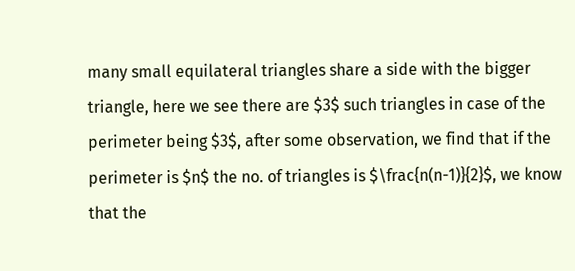many small equilateral triangles share a side with the bigger triangle, here we see there are $3$ such triangles in case of the perimeter being $3$, after some observation, we find that if the perimeter is $n$ the no. of triangles is $\frac{n(n-1)}{2}$, we know that the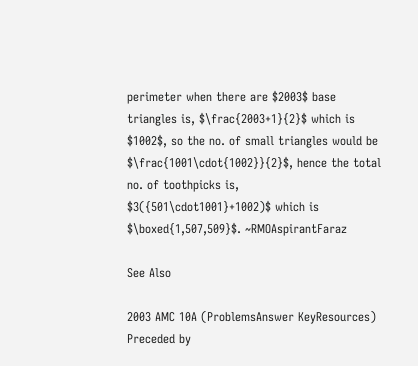perimeter when there are $2003$ base triangles is, $\frac{2003+1}{2}$ which is $1002$, so the no. of small triangles would be $\frac{1001\cdot{1002}}{2}$, hence the total no. of toothpicks is, $3({501\cdot1001}+1002)$ which is $\boxed{1,507,509}$. ~RMOAspirantFaraz

See Also

2003 AMC 10A (ProblemsAnswer KeyResources)
Preceded by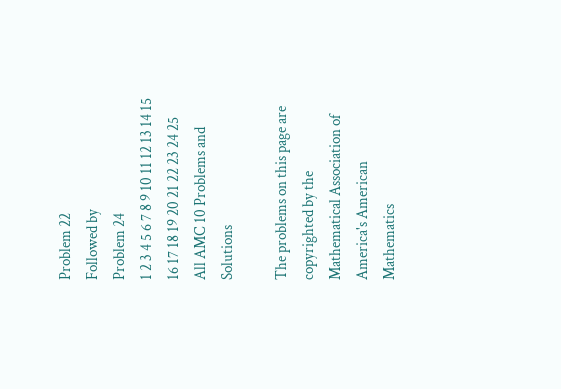Problem 22
Followed by
Problem 24
1 2 3 4 5 6 7 8 9 10 11 12 13 14 15 16 17 18 19 20 21 22 23 24 25
All AMC 10 Problems and Solutions

The problems on this page are copyrighted by the Mathematical Association of America's American Mathematics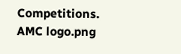Competitions. AMC logo.png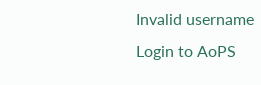Invalid username
Login to AoPS